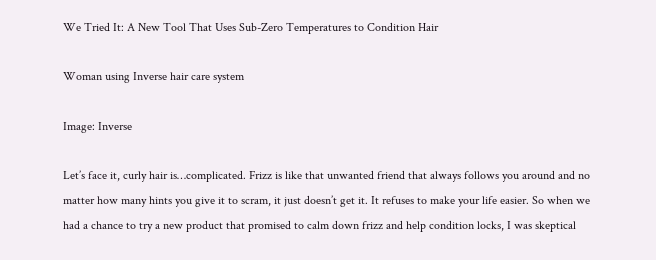We Tried It: A New Tool That Uses Sub-Zero Temperatures to Condition Hair

Woman using Inverse hair care system

Image: Inverse

Let’s face it, curly hair is…complicated. Frizz is like that unwanted friend that always follows you around and no matter how many hints you give it to scram, it just doesn’t get it. It refuses to make your life easier. So when we had a chance to try a new product that promised to calm down frizz and help condition locks, I was skeptical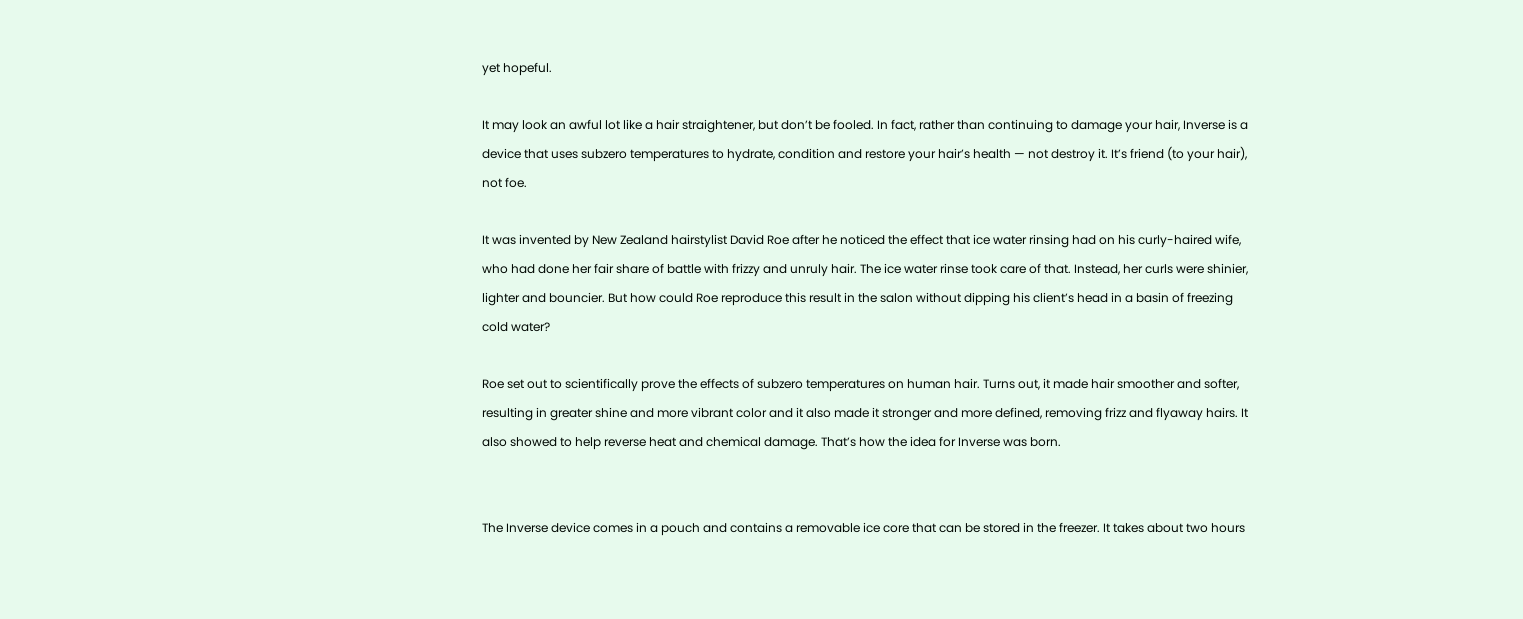yet hopeful.

It may look an awful lot like a hair straightener, but don’t be fooled. In fact, rather than continuing to damage your hair, Inverse is a device that uses subzero temperatures to hydrate, condition and restore your hair’s health — not destroy it. It’s friend (to your hair), not foe.

It was invented by New Zealand hairstylist David Roe after he noticed the effect that ice water rinsing had on his curly-haired wife, who had done her fair share of battle with frizzy and unruly hair. The ice water rinse took care of that. Instead, her curls were shinier, lighter and bouncier. But how could Roe reproduce this result in the salon without dipping his client’s head in a basin of freezing cold water?

Roe set out to scientifically prove the effects of subzero temperatures on human hair. Turns out, it made hair smoother and softer, resulting in greater shine and more vibrant color and it also made it stronger and more defined, removing frizz and flyaway hairs. It also showed to help reverse heat and chemical damage. That’s how the idea for Inverse was born.


The Inverse device comes in a pouch and contains a removable ice core that can be stored in the freezer. It takes about two hours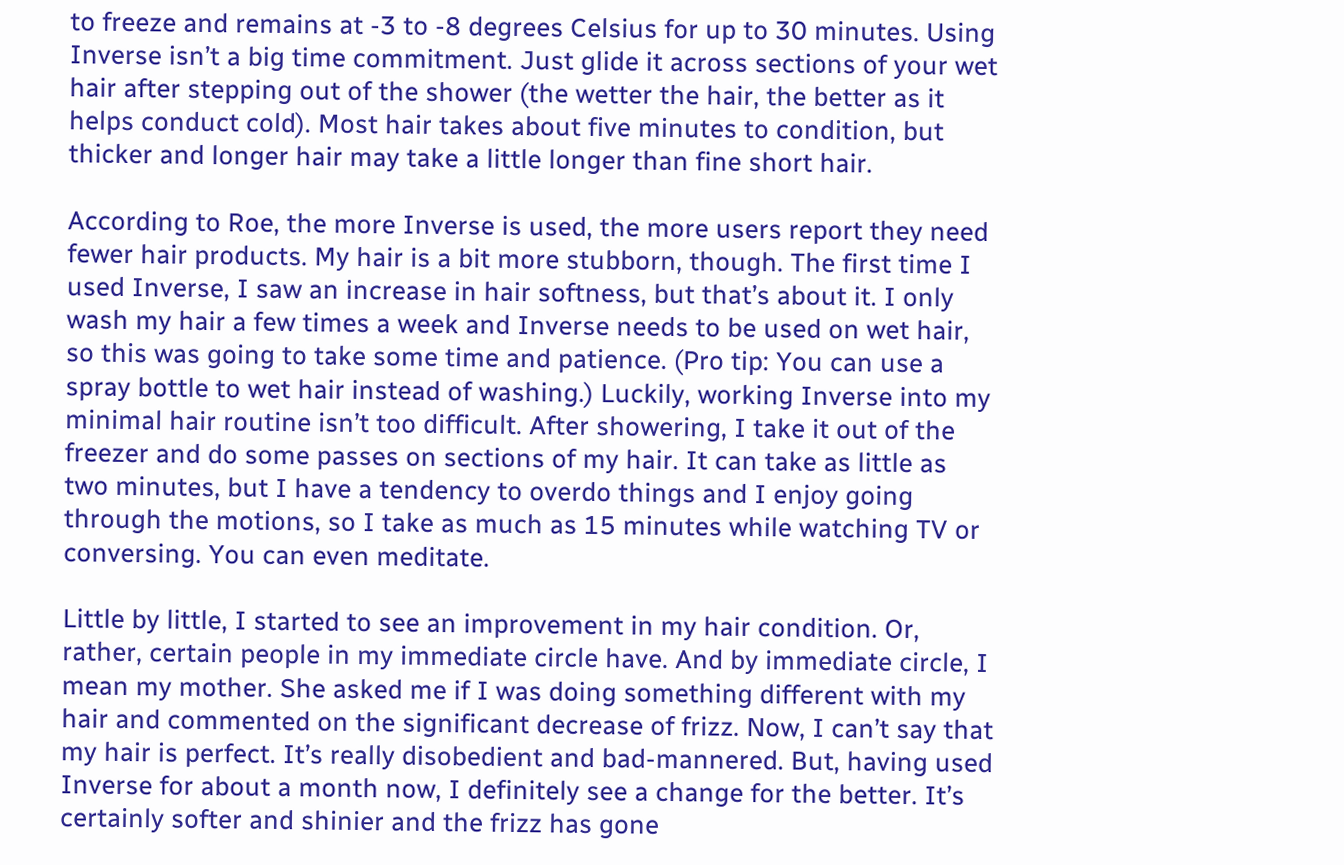to freeze and remains at -3 to -8 degrees Celsius for up to 30 minutes. Using Inverse isn’t a big time commitment. Just glide it across sections of your wet hair after stepping out of the shower (the wetter the hair, the better as it helps conduct cold). Most hair takes about five minutes to condition, but thicker and longer hair may take a little longer than fine short hair.

According to Roe, the more Inverse is used, the more users report they need fewer hair products. My hair is a bit more stubborn, though. The first time I used Inverse, I saw an increase in hair softness, but that’s about it. I only wash my hair a few times a week and Inverse needs to be used on wet hair, so this was going to take some time and patience. (Pro tip: You can use a spray bottle to wet hair instead of washing.) Luckily, working Inverse into my minimal hair routine isn’t too difficult. After showering, I take it out of the freezer and do some passes on sections of my hair. It can take as little as two minutes, but I have a tendency to overdo things and I enjoy going through the motions, so I take as much as 15 minutes while watching TV or conversing. You can even meditate.

Little by little, I started to see an improvement in my hair condition. Or, rather, certain people in my immediate circle have. And by immediate circle, I mean my mother. She asked me if I was doing something different with my hair and commented on the significant decrease of frizz. Now, I can’t say that my hair is perfect. It’s really disobedient and bad-mannered. But, having used Inverse for about a month now, I definitely see a change for the better. It’s certainly softer and shinier and the frizz has gone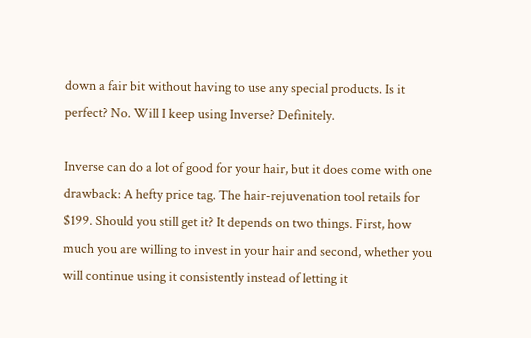down a fair bit without having to use any special products. Is it perfect? No. Will I keep using Inverse? Definitely.

Inverse can do a lot of good for your hair, but it does come with one drawback: A hefty price tag. The hair-rejuvenation tool retails for $199. Should you still get it? It depends on two things. First, how much you are willing to invest in your hair and second, whether you will continue using it consistently instead of letting it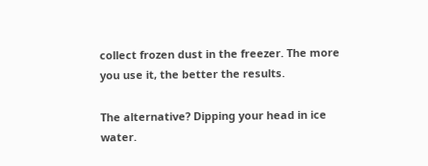collect frozen dust in the freezer. The more you use it, the better the results.

The alternative? Dipping your head in ice water.